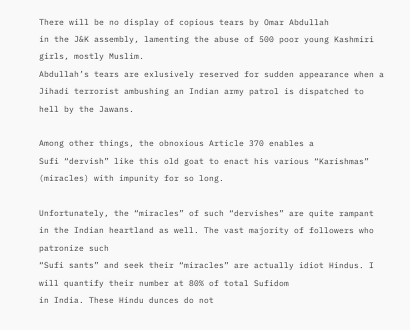There will be no display of copious tears by Omar Abdullah
in the J&K assembly, lamenting the abuse of 500 poor young Kashmiri girls, mostly Muslim.
Abdullah’s tears are exlusively reserved for sudden appearance when a Jihadi terrorist ambushing an Indian army patrol is dispatched to hell by the Jawans.

Among other things, the obnoxious Article 370 enables a
Sufi “dervish” like this old goat to enact his various “Karishmas”
(miracles) with impunity for so long.

Unfortunately, the “miracles” of such “dervishes” are quite rampant in the Indian heartland as well. The vast majority of followers who patronize such
“Sufi sants” and seek their “miracles” are actually idiot Hindus. I will quantify their number at 80% of total Sufidom
in India. These Hindu dunces do not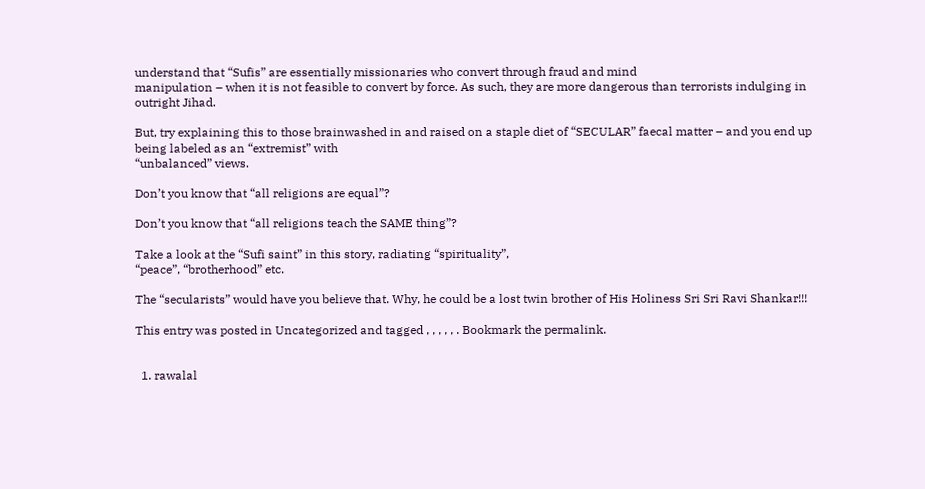understand that “Sufis” are essentially missionaries who convert through fraud and mind
manipulation – when it is not feasible to convert by force. As such, they are more dangerous than terrorists indulging in outright Jihad.

But, try explaining this to those brainwashed in and raised on a staple diet of “SECULAR” faecal matter – and you end up being labeled as an “extremist” with
“unbalanced” views.

Don’t you know that “all religions are equal”?

Don’t you know that “all religions teach the SAME thing”?

Take a look at the “Sufi saint” in this story, radiating “spirituality”,
“peace”, “brotherhood” etc.

The “secularists” would have you believe that. Why, he could be a lost twin brother of His Holiness Sri Sri Ravi Shankar!!!

This entry was posted in Uncategorized and tagged , , , , , . Bookmark the permalink.


  1. rawalal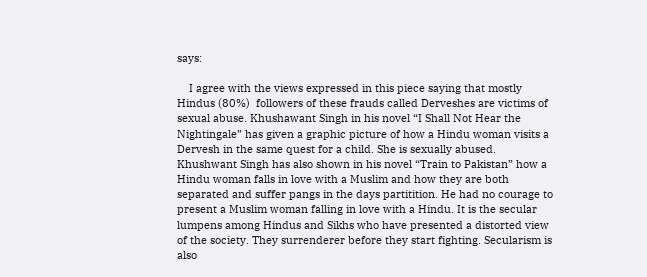says:

    I agree with the views expressed in this piece saying that mostly Hindus (80%)  followers of these frauds called Derveshes are victims of sexual abuse. Khushawant Singh in his novel “I Shall Not Hear the Nightingale” has given a graphic picture of how a Hindu woman visits a Dervesh in the same quest for a child. She is sexually abused. Khushwant Singh has also shown in his novel “Train to Pakistan” how a Hindu woman falls in love with a Muslim and how they are both separated and suffer pangs in the days partitition. He had no courage to present a Muslim woman falling in love with a Hindu. It is the secular lumpens among Hindus and Sikhs who have presented a distorted view of the society. They surrenderer before they start fighting. Secularism is also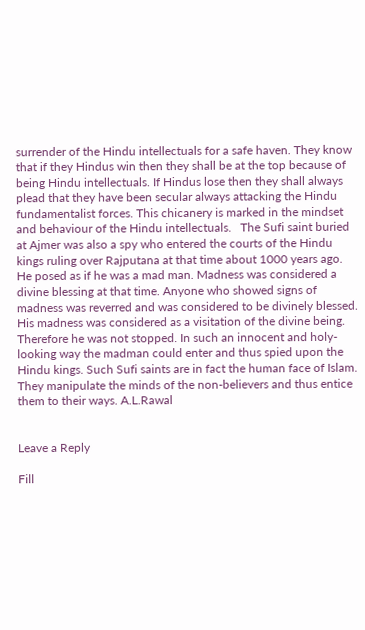surrender of the Hindu intellectuals for a safe haven. They know that if they Hindus win then they shall be at the top because of being Hindu intellectuals. If Hindus lose then they shall always plead that they have been secular always attacking the Hindu fundamentalist forces. This chicanery is marked in the mindset and behaviour of the Hindu intellectuals.   The Sufi saint buried at Ajmer was also a spy who entered the courts of the Hindu kings ruling over Rajputana at that time about 1000 years ago. He posed as if he was a mad man. Madness was considered a divine blessing at that time. Anyone who showed signs of madness was reverred and was considered to be divinely blessed. His madness was considered as a visitation of the divine being. Therefore he was not stopped. In such an innocent and holy-looking way the madman could enter and thus spied upon the Hindu kings. Such Sufi saints are in fact the human face of Islam. They manipulate the minds of the non-believers and thus entice them to their ways. A.L.Rawal


Leave a Reply

Fill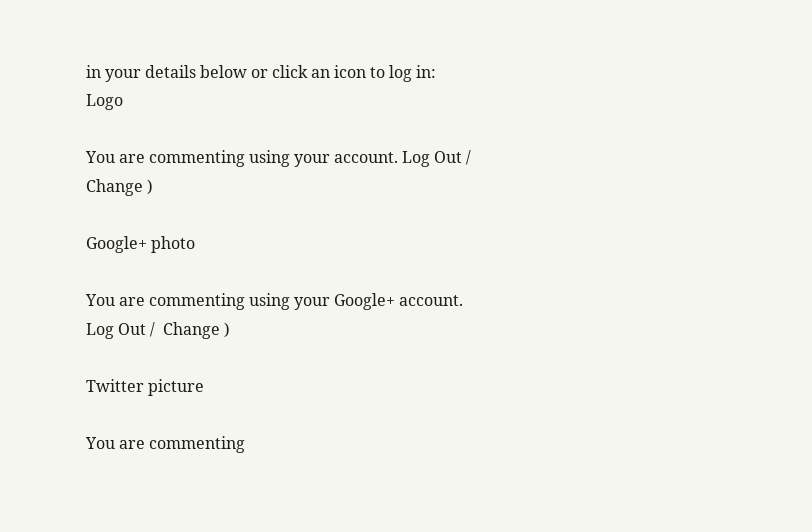in your details below or click an icon to log in: Logo

You are commenting using your account. Log Out /  Change )

Google+ photo

You are commenting using your Google+ account. Log Out /  Change )

Twitter picture

You are commenting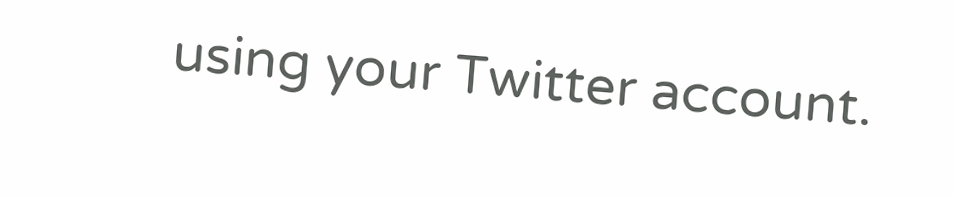using your Twitter account.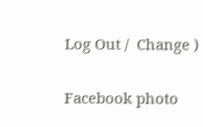Log Out /  Change )

Facebook photo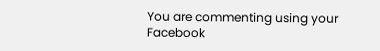You are commenting using your Facebook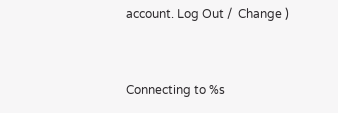account. Log Out /  Change )


Connecting to %s